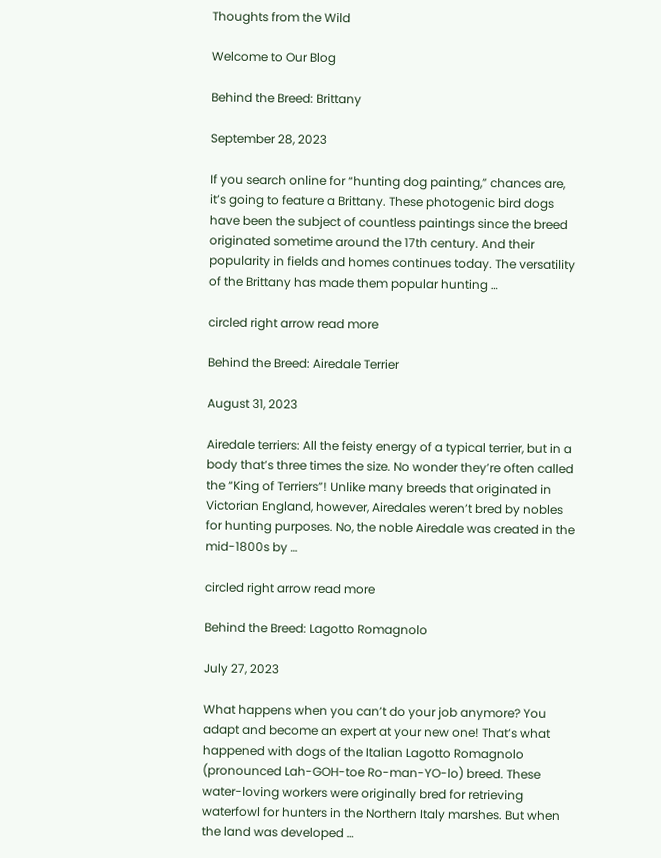Thoughts from the Wild

Welcome to Our Blog

Behind the Breed: Brittany

September 28, 2023

If you search online for “hunting dog painting,” chances are, it’s going to feature a Brittany. These photogenic bird dogs have been the subject of countless paintings since the breed originated sometime around the 17th century. And their popularity in fields and homes continues today. The versatility of the Brittany has made them popular hunting …

circled right arrow read more

Behind the Breed: Airedale Terrier

August 31, 2023

Airedale terriers: All the feisty energy of a typical terrier, but in a body that’s three times the size. No wonder they’re often called the “King of Terriers”! Unlike many breeds that originated in Victorian England, however, Airedales weren’t bred by nobles for hunting purposes. No, the noble Airedale was created in the mid-1800s by …

circled right arrow read more

Behind the Breed: Lagotto Romagnolo

July 27, 2023

What happens when you can’t do your job anymore? You adapt and become an expert at your new one! That’s what happened with dogs of the Italian Lagotto Romagnolo (pronounced Lah-GOH-toe Ro-man-YO-lo) breed. These water-loving workers were originally bred for retrieving waterfowl for hunters in the Northern Italy marshes. But when the land was developed …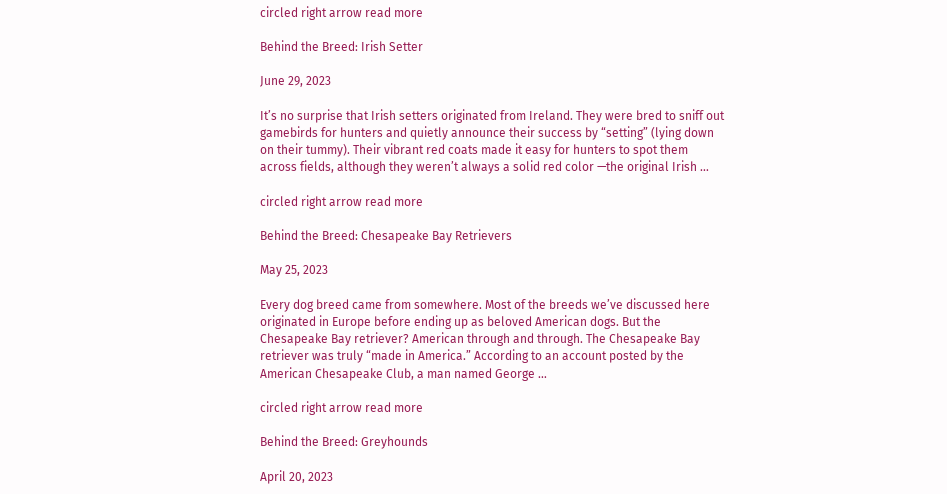circled right arrow read more

Behind the Breed: Irish Setter

June 29, 2023

It’s no surprise that Irish setters originated from Ireland. They were bred to sniff out gamebirds for hunters and quietly announce their success by “setting” (lying down on their tummy). Their vibrant red coats made it easy for hunters to spot them across fields, although they weren’t always a solid red color —the original Irish …

circled right arrow read more

Behind the Breed: Chesapeake Bay Retrievers

May 25, 2023

Every dog breed came from somewhere. Most of the breeds we’ve discussed here originated in Europe before ending up as beloved American dogs. But the Chesapeake Bay retriever? American through and through. The Chesapeake Bay retriever was truly “made in America.” According to an account posted by the American Chesapeake Club, a man named George …

circled right arrow read more

Behind the Breed: Greyhounds

April 20, 2023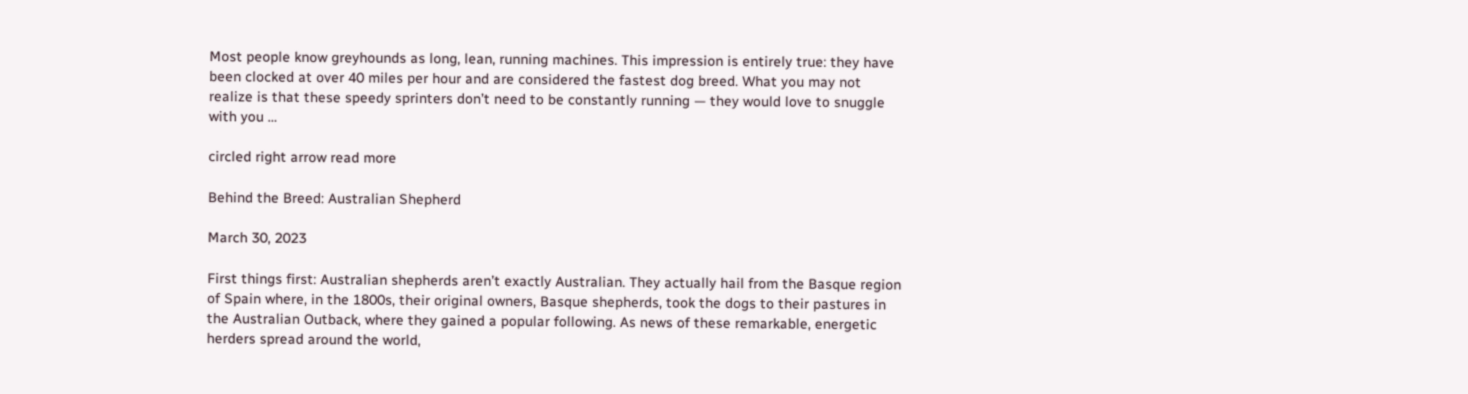Most people know greyhounds as long, lean, running machines. This impression is entirely true: they have been clocked at over 40 miles per hour and are considered the fastest dog breed. What you may not realize is that these speedy sprinters don’t need to be constantly running — they would love to snuggle with you …

circled right arrow read more

Behind the Breed: Australian Shepherd

March 30, 2023

First things first: Australian shepherds aren’t exactly Australian. They actually hail from the Basque region of Spain where, in the 1800s, their original owners, Basque shepherds, took the dogs to their pastures in the Australian Outback, where they gained a popular following. As news of these remarkable, energetic herders spread around the world,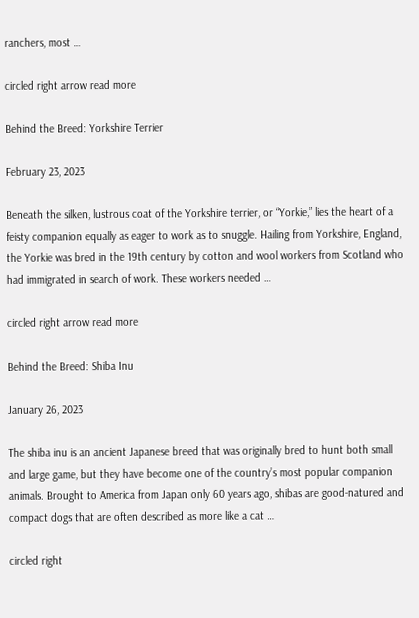ranchers, most …

circled right arrow read more

Behind the Breed: Yorkshire Terrier

February 23, 2023

Beneath the silken, lustrous coat of the Yorkshire terrier, or “Yorkie,” lies the heart of a feisty companion equally as eager to work as to snuggle. Hailing from Yorkshire, England, the Yorkie was bred in the 19th century by cotton and wool workers from Scotland who had immigrated in search of work. These workers needed …

circled right arrow read more

Behind the Breed: Shiba Inu

January 26, 2023

The shiba inu is an ancient Japanese breed that was originally bred to hunt both small and large game, but they have become one of the country’s most popular companion animals. Brought to America from Japan only 60 years ago, shibas are good-natured and compact dogs that are often described as more like a cat …

circled right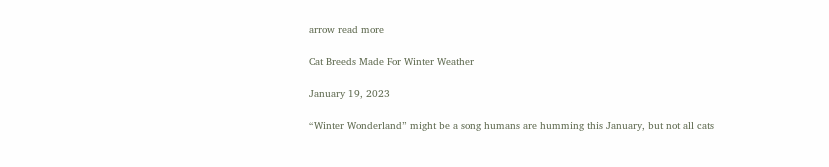arrow read more

Cat Breeds Made For Winter Weather

January 19, 2023

“Winter Wonderland” might be a song humans are humming this January, but not all cats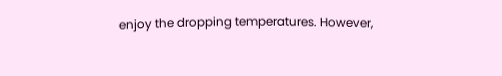enjoy the dropping temperatures. However,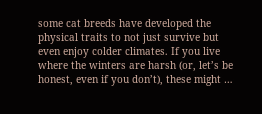some cat breeds have developed the physical traits to not just survive but even enjoy colder climates. If you live where the winters are harsh (or, let’s be honest, even if you don’t), these might …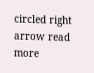circled right arrow read more